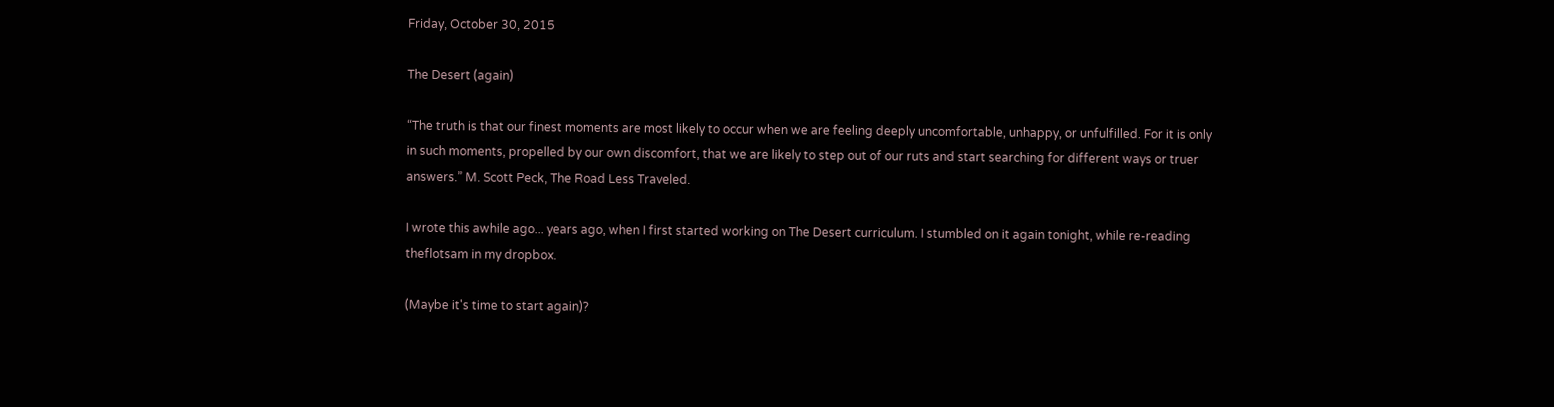Friday, October 30, 2015

The Desert (again)

“The truth is that our finest moments are most likely to occur when we are feeling deeply uncomfortable, unhappy, or unfulfilled. For it is only in such moments, propelled by our own discomfort, that we are likely to step out of our ruts and start searching for different ways or truer answers.” M. Scott Peck, The Road Less Traveled.

I wrote this awhile ago... years ago, when I first started working on The Desert curriculum. I stumbled on it again tonight, while re-reading theflotsam in my dropbox.

(Maybe it's time to start again)?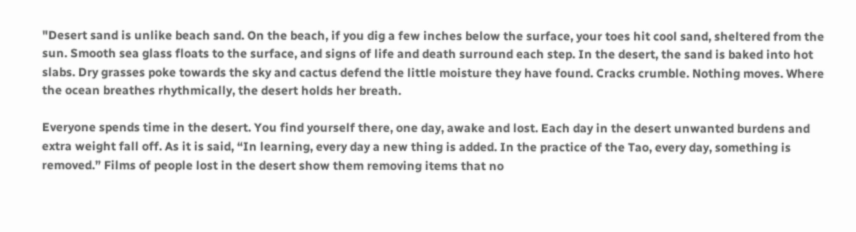"Desert sand is unlike beach sand. On the beach, if you dig a few inches below the surface, your toes hit cool sand, sheltered from the sun. Smooth sea glass floats to the surface, and signs of life and death surround each step. In the desert, the sand is baked into hot slabs. Dry grasses poke towards the sky and cactus defend the little moisture they have found. Cracks crumble. Nothing moves. Where the ocean breathes rhythmically, the desert holds her breath.

Everyone spends time in the desert. You find yourself there, one day, awake and lost. Each day in the desert unwanted burdens and extra weight fall off. As it is said, “In learning, every day a new thing is added. In the practice of the Tao, every day, something is removed.” Films of people lost in the desert show them removing items that no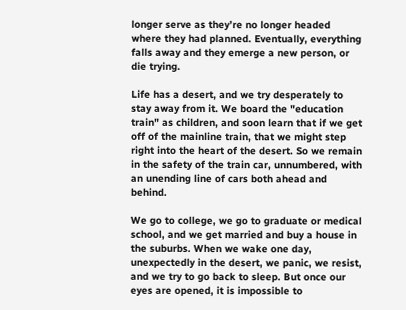longer serve as they’re no longer headed where they had planned. Eventually, everything falls away and they emerge a new person, or die trying.

Life has a desert, and we try desperately to stay away from it. We board the "education train" as children, and soon learn that if we get off of the mainline train, that we might step right into the heart of the desert. So we remain in the safety of the train car, unnumbered, with an unending line of cars both ahead and behind.

We go to college, we go to graduate or medical school, and we get married and buy a house in the suburbs. When we wake one day, unexpectedly in the desert, we panic, we resist, and we try to go back to sleep. But once our eyes are opened, it is impossible to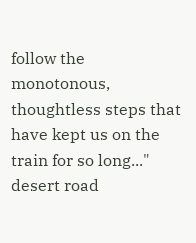follow the monotonous, thoughtless steps that have kept us on the train for so long..."
desert road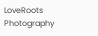LoveRoots Photography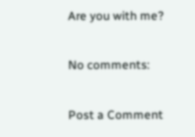Are you with me?

No comments:

Post a Comment